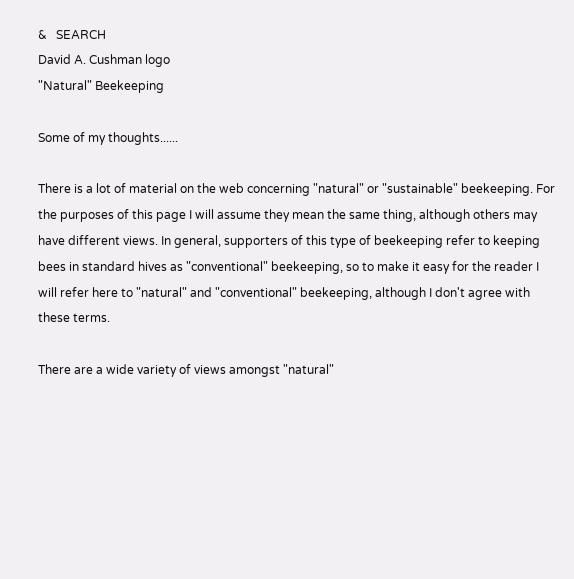&   SEARCH
David A. Cushman logo
"Natural" Beekeeping

Some of my thoughts......

There is a lot of material on the web concerning "natural" or "sustainable" beekeeping. For the purposes of this page I will assume they mean the same thing, although others may have different views. In general, supporters of this type of beekeeping refer to keeping bees in standard hives as "conventional" beekeeping, so to make it easy for the reader I will refer here to "natural" and "conventional" beekeeping, although I don't agree with these terms.

There are a wide variety of views amongst "natural"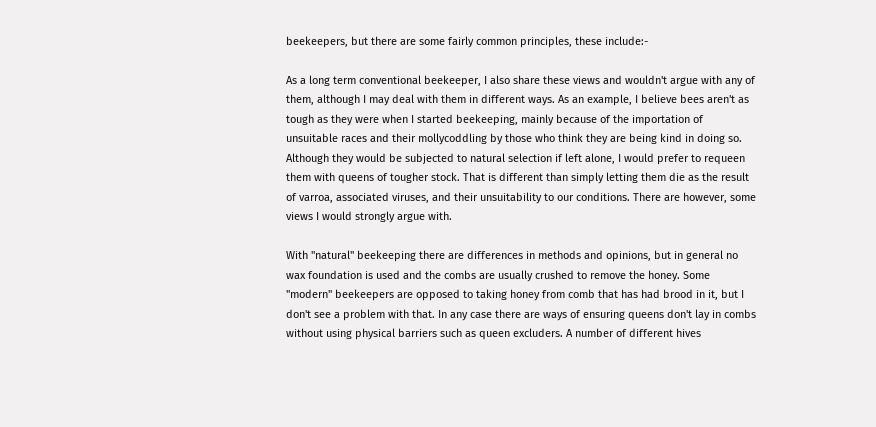beekeepers, but there are some fairly common principles, these include:-

As a long term conventional beekeeper, I also share these views and wouldn't argue with any of them, although I may deal with them in different ways. As an example, I believe bees aren't as tough as they were when I started beekeeping, mainly because of the importation of unsuitable races and their mollycoddling by those who think they are being kind in doing so. Although they would be subjected to natural selection if left alone, I would prefer to requeen them with queens of tougher stock. That is different than simply letting them die as the result of varroa, associated viruses, and their unsuitability to our conditions. There are however, some views I would strongly argue with.

With "natural" beekeeping there are differences in methods and opinions, but in general no wax foundation is used and the combs are usually crushed to remove the honey. Some "modern" beekeepers are opposed to taking honey from comb that has had brood in it, but I don't see a problem with that. In any case there are ways of ensuring queens don't lay in combs without using physical barriers such as queen excluders. A number of different hives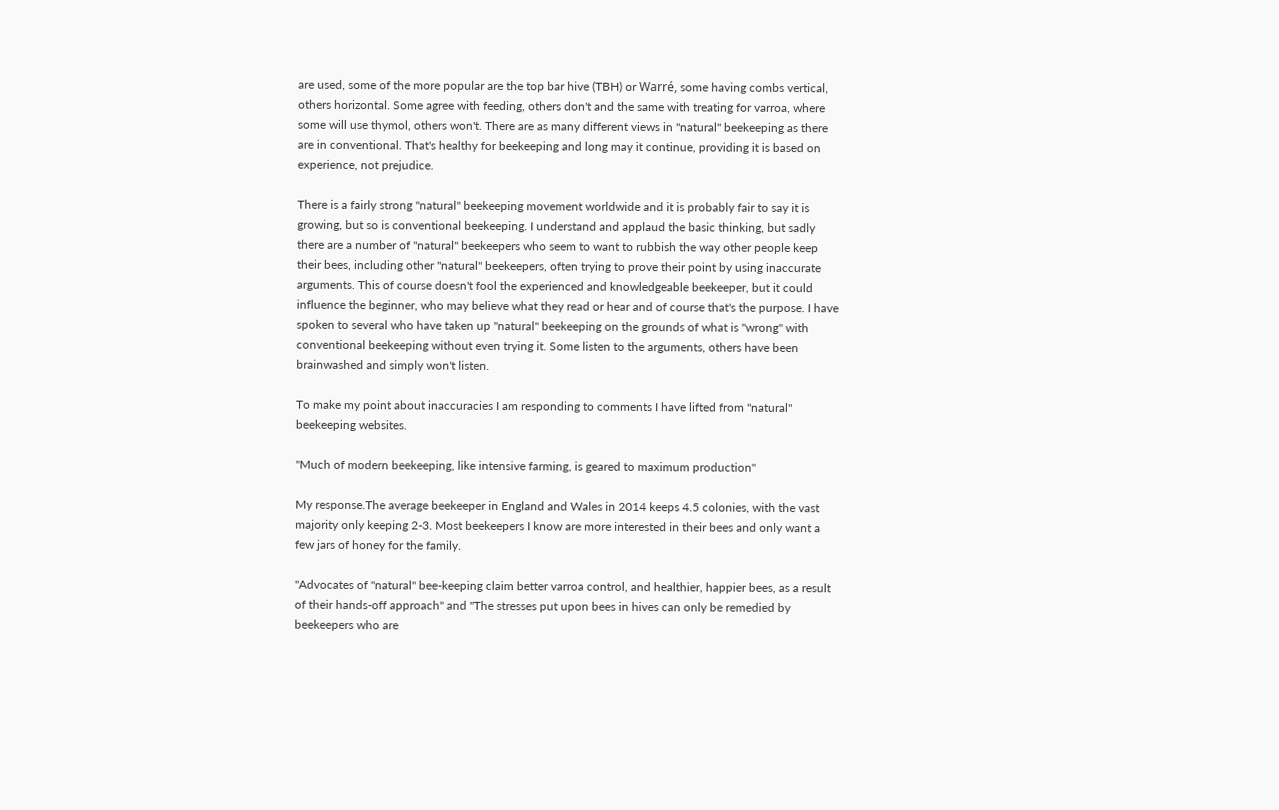are used, some of the more popular are the top bar hive (TBH) or Warré, some having combs vertical, others horizontal. Some agree with feeding, others don't and the same with treating for varroa, where some will use thymol, others won't. There are as many different views in "natural" beekeeping as there are in conventional. That's healthy for beekeeping and long may it continue, providing it is based on experience, not prejudice.

There is a fairly strong "natural" beekeeping movement worldwide and it is probably fair to say it is growing, but so is conventional beekeeping. I understand and applaud the basic thinking, but sadly there are a number of "natural" beekeepers who seem to want to rubbish the way other people keep their bees, including other "natural" beekeepers, often trying to prove their point by using inaccurate arguments. This of course doesn't fool the experienced and knowledgeable beekeeper, but it could influence the beginner, who may believe what they read or hear and of course that's the purpose. I have spoken to several who have taken up "natural" beekeeping on the grounds of what is "wrong" with conventional beekeeping without even trying it. Some listen to the arguments, others have been brainwashed and simply won't listen.

To make my point about inaccuracies I am responding to comments I have lifted from "natural" beekeeping websites.

"Much of modern beekeeping, like intensive farming, is geared to maximum production"

My response.The average beekeeper in England and Wales in 2014 keeps 4.5 colonies, with the vast majority only keeping 2-3. Most beekeepers I know are more interested in their bees and only want a few jars of honey for the family.

"Advocates of "natural" bee-keeping claim better varroa control, and healthier, happier bees, as a result of their hands-off approach" and "The stresses put upon bees in hives can only be remedied by beekeepers who are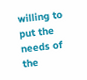willing to put the needs of the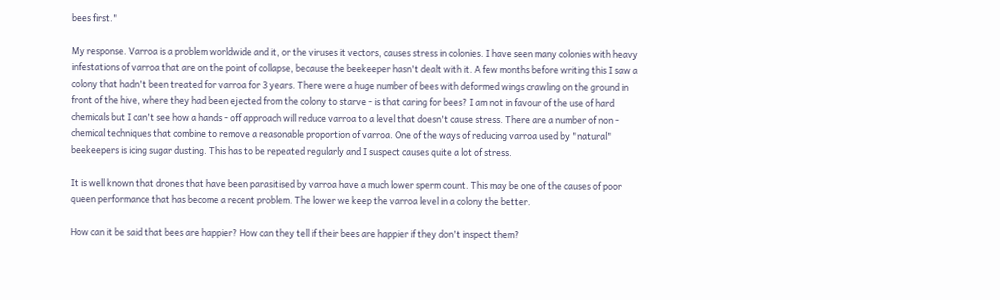bees first."

My response. Varroa is a problem worldwide and it, or the viruses it vectors, causes stress in colonies. I have seen many colonies with heavy infestations of varroa that are on the point of collapse, because the beekeeper hasn't dealt with it. A few months before writing this I saw a colony that hadn't been treated for varroa for 3 years. There were a huge number of bees with deformed wings crawling on the ground in front of the hive, where they had been ejected from the colony to starve - is that caring for bees? I am not in favour of the use of hard chemicals but I can't see how a hands - off approach will reduce varroa to a level that doesn't cause stress. There are a number of non - chemical techniques that combine to remove a reasonable proportion of varroa. One of the ways of reducing varroa used by "natural" beekeepers is icing sugar dusting. This has to be repeated regularly and I suspect causes quite a lot of stress.

It is well known that drones that have been parasitised by varroa have a much lower sperm count. This may be one of the causes of poor queen performance that has become a recent problem. The lower we keep the varroa level in a colony the better.

How can it be said that bees are happier? How can they tell if their bees are happier if they don't inspect them?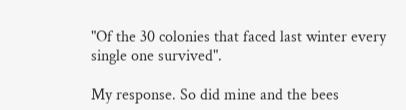"Of the 30 colonies that faced last winter every single one survived".

My response. So did mine and the bees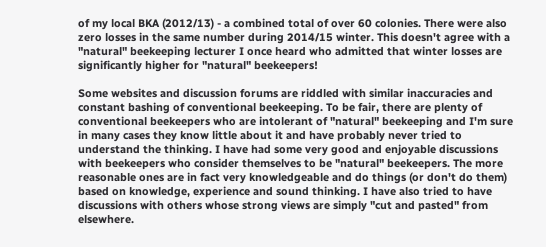of my local BKA (2012/13) - a combined total of over 60 colonies. There were also zero losses in the same number during 2014/15 winter. This doesn't agree with a "natural" beekeeping lecturer I once heard who admitted that winter losses are significantly higher for "natural" beekeepers!

Some websites and discussion forums are riddled with similar inaccuracies and constant bashing of conventional beekeeping. To be fair, there are plenty of conventional beekeepers who are intolerant of "natural" beekeeping and I'm sure in many cases they know little about it and have probably never tried to understand the thinking. I have had some very good and enjoyable discussions with beekeepers who consider themselves to be "natural" beekeepers. The more reasonable ones are in fact very knowledgeable and do things (or don't do them) based on knowledge, experience and sound thinking. I have also tried to have discussions with others whose strong views are simply "cut and pasted" from elsewhere.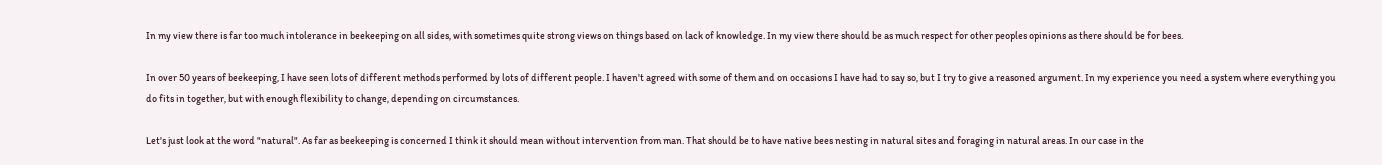In my view there is far too much intolerance in beekeeping on all sides, with sometimes quite strong views on things based on lack of knowledge. In my view there should be as much respect for other peoples opinions as there should be for bees.

In over 50 years of beekeeping, I have seen lots of different methods performed by lots of different people. I haven't agreed with some of them and on occasions I have had to say so, but I try to give a reasoned argument. In my experience you need a system where everything you do fits in together, but with enough flexibility to change, depending on circumstances.

Let's just look at the word "natural". As far as beekeeping is concerned I think it should mean without intervention from man. That should be to have native bees nesting in natural sites and foraging in natural areas. In our case in the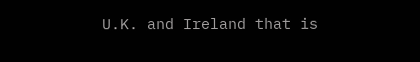U.K. and Ireland that is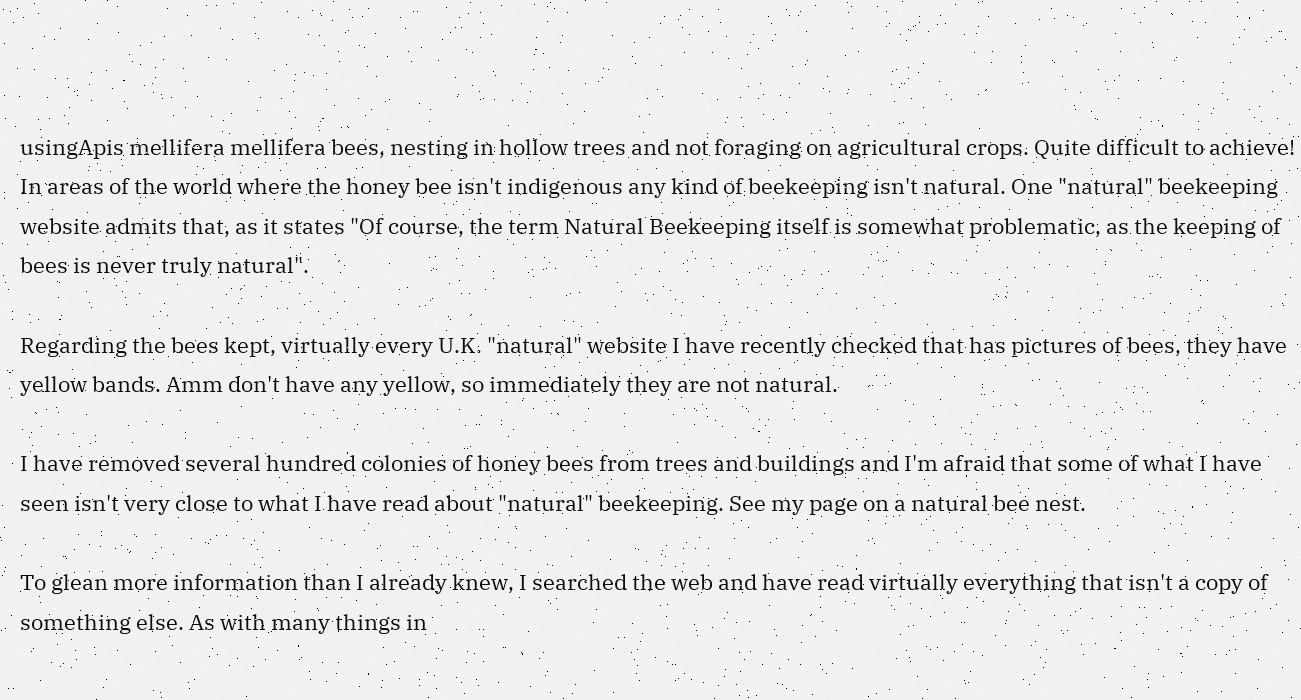usingApis mellifera mellifera bees, nesting in hollow trees and not foraging on agricultural crops. Quite difficult to achieve! In areas of the world where the honey bee isn't indigenous any kind of beekeeping isn't natural. One "natural" beekeeping website admits that, as it states "Of course, the term Natural Beekeeping itself is somewhat problematic, as the keeping of bees is never truly natural".

Regarding the bees kept, virtually every U.K. "natural" website I have recently checked that has pictures of bees, they have yellow bands. Amm don't have any yellow, so immediately they are not natural.

I have removed several hundred colonies of honey bees from trees and buildings and I'm afraid that some of what I have seen isn't very close to what I have read about "natural" beekeeping. See my page on a natural bee nest.

To glean more information than I already knew, I searched the web and have read virtually everything that isn't a copy of something else. As with many things in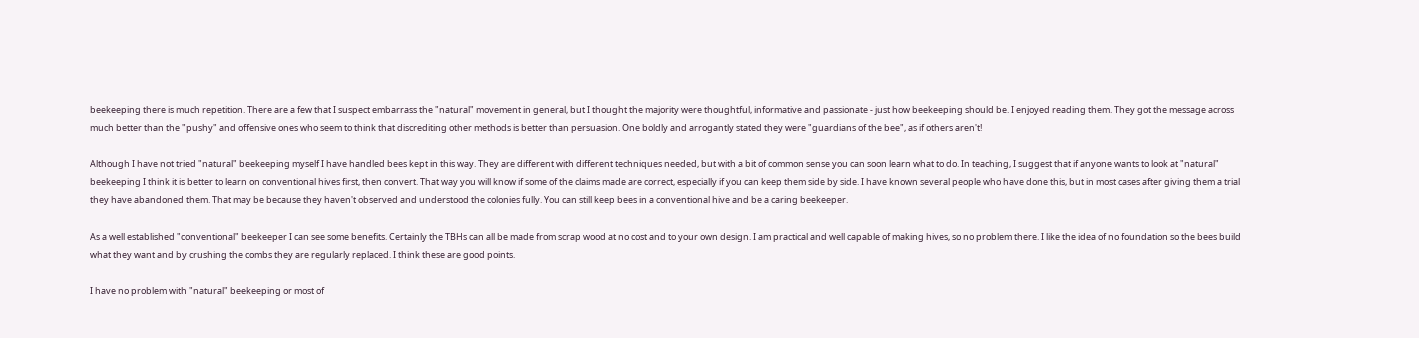beekeeping there is much repetition. There are a few that I suspect embarrass the "natural" movement in general, but I thought the majority were thoughtful, informative and passionate - just how beekeeping should be. I enjoyed reading them. They got the message across much better than the "pushy" and offensive ones who seem to think that discrediting other methods is better than persuasion. One boldly and arrogantly stated they were "guardians of the bee", as if others aren't!

Although I have not tried "natural" beekeeping myself I have handled bees kept in this way. They are different with different techniques needed, but with a bit of common sense you can soon learn what to do. In teaching, I suggest that if anyone wants to look at "natural" beekeeping I think it is better to learn on conventional hives first, then convert. That way you will know if some of the claims made are correct, especially if you can keep them side by side. I have known several people who have done this, but in most cases after giving them a trial they have abandoned them. That may be because they haven't observed and understood the colonies fully. You can still keep bees in a conventional hive and be a caring beekeeper.

As a well established "conventional" beekeeper I can see some benefits. Certainly the TBHs can all be made from scrap wood at no cost and to your own design. I am practical and well capable of making hives, so no problem there. I like the idea of no foundation so the bees build what they want and by crushing the combs they are regularly replaced. I think these are good points.

I have no problem with "natural" beekeeping or most of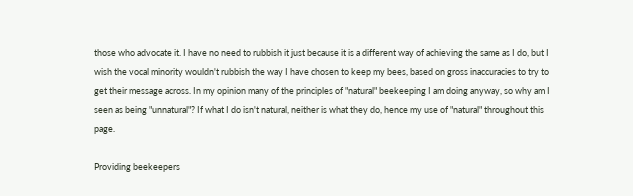those who advocate it. I have no need to rubbish it just because it is a different way of achieving the same as I do, but I wish the vocal minority wouldn't rubbish the way I have chosen to keep my bees, based on gross inaccuracies to try to get their message across. In my opinion many of the principles of "natural" beekeeping I am doing anyway, so why am I seen as being "unnatural"? If what I do isn't natural, neither is what they do, hence my use of "natural" throughout this page.

Providing beekeepers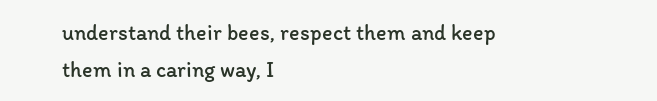understand their bees, respect them and keep them in a caring way, I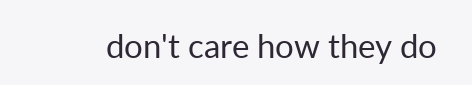don't care how they do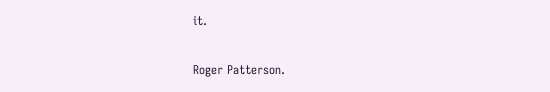it.

Roger Patterson.